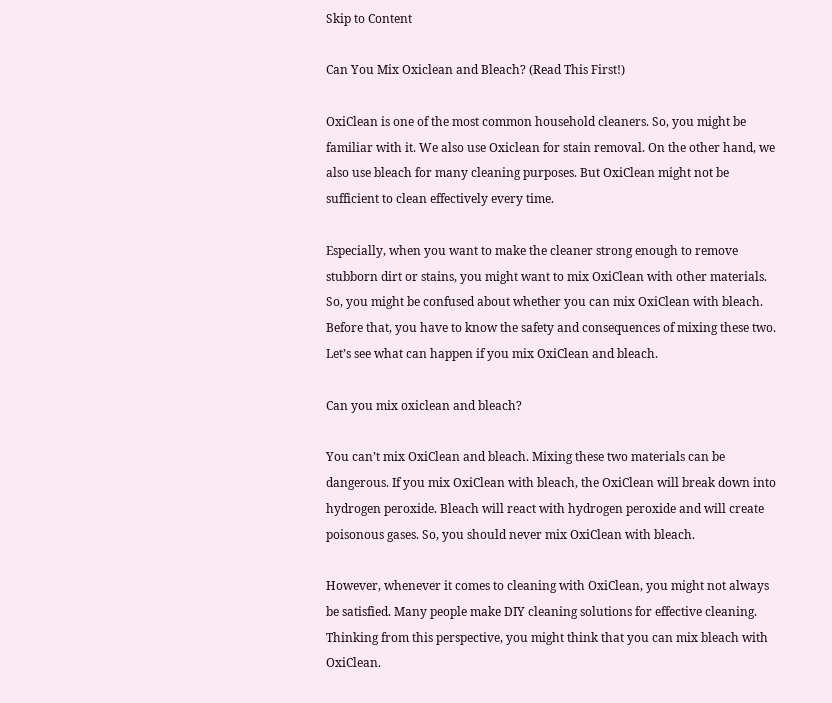Skip to Content

Can You Mix Oxiclean and Bleach? (Read This First!)

OxiClean is one of the most common household cleaners. So, you might be familiar with it. We also use Oxiclean for stain removal. On the other hand, we also use bleach for many cleaning purposes. But OxiClean might not be sufficient to clean effectively every time.

Especially, when you want to make the cleaner strong enough to remove stubborn dirt or stains, you might want to mix OxiClean with other materials. So, you might be confused about whether you can mix OxiClean with bleach. Before that, you have to know the safety and consequences of mixing these two. Let’s see what can happen if you mix OxiClean and bleach.

Can you mix oxiclean and bleach?

You can’t mix OxiClean and bleach. Mixing these two materials can be dangerous. If you mix OxiClean with bleach, the OxiClean will break down into hydrogen peroxide. Bleach will react with hydrogen peroxide and will create poisonous gases. So, you should never mix OxiClean with bleach.

However, whenever it comes to cleaning with OxiClean, you might not always be satisfied. Many people make DIY cleaning solutions for effective cleaning. Thinking from this perspective, you might think that you can mix bleach with OxiClean.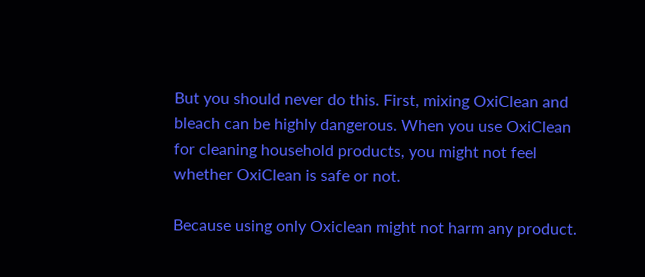But you should never do this. First, mixing OxiClean and bleach can be highly dangerous. When you use OxiClean for cleaning household products, you might not feel whether OxiClean is safe or not.

Because using only Oxiclean might not harm any product.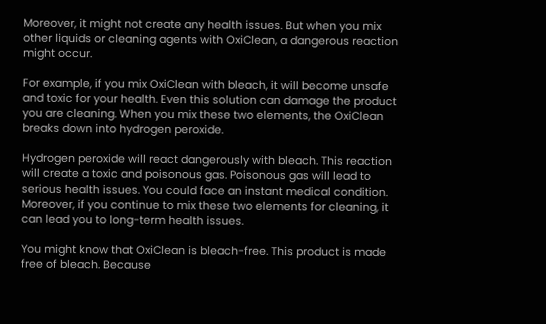Moreover, it might not create any health issues. But when you mix other liquids or cleaning agents with OxiClean, a dangerous reaction might occur.

For example, if you mix OxiClean with bleach, it will become unsafe and toxic for your health. Even this solution can damage the product you are cleaning. When you mix these two elements, the OxiClean breaks down into hydrogen peroxide.

Hydrogen peroxide will react dangerously with bleach. This reaction will create a toxic and poisonous gas. Poisonous gas will lead to serious health issues. You could face an instant medical condition. Moreover, if you continue to mix these two elements for cleaning, it can lead you to long-term health issues.

You might know that OxiClean is bleach-free. This product is made free of bleach. Because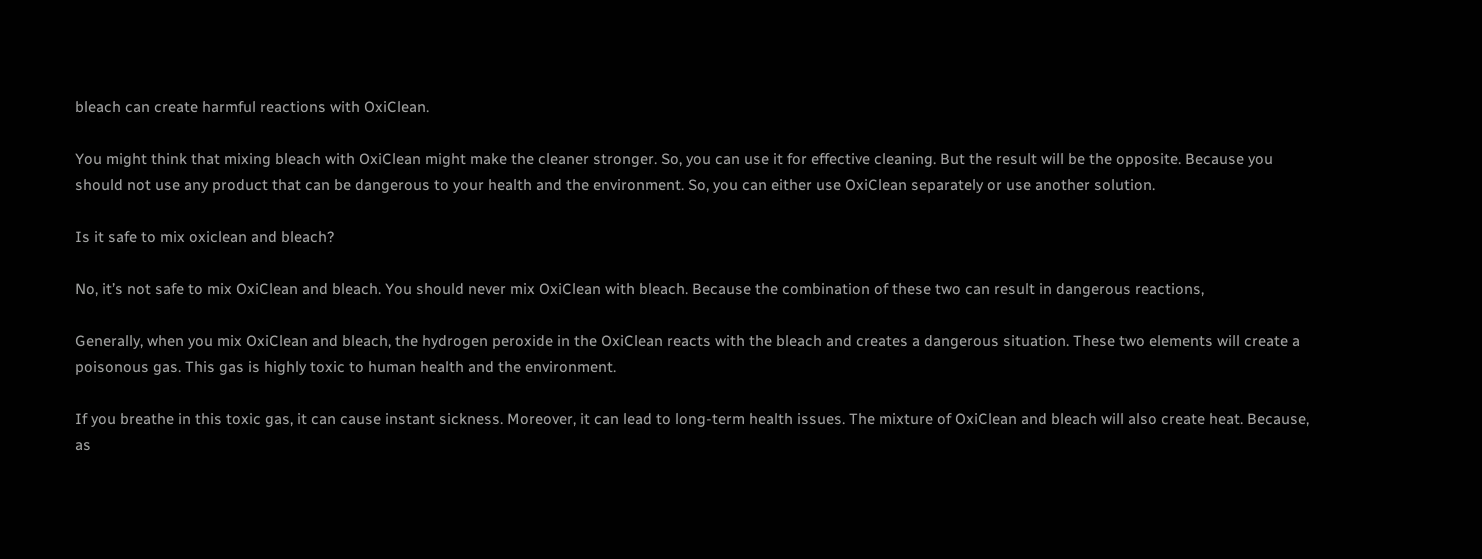bleach can create harmful reactions with OxiClean.

You might think that mixing bleach with OxiClean might make the cleaner stronger. So, you can use it for effective cleaning. But the result will be the opposite. Because you should not use any product that can be dangerous to your health and the environment. So, you can either use OxiClean separately or use another solution.

Is it safe to mix oxiclean and bleach?

No, it’s not safe to mix OxiClean and bleach. You should never mix OxiClean with bleach. Because the combination of these two can result in dangerous reactions,

Generally, when you mix OxiClean and bleach, the hydrogen peroxide in the OxiClean reacts with the bleach and creates a dangerous situation. These two elements will create a poisonous gas. This gas is highly toxic to human health and the environment.

If you breathe in this toxic gas, it can cause instant sickness. Moreover, it can lead to long-term health issues. The mixture of OxiClean and bleach will also create heat. Because, as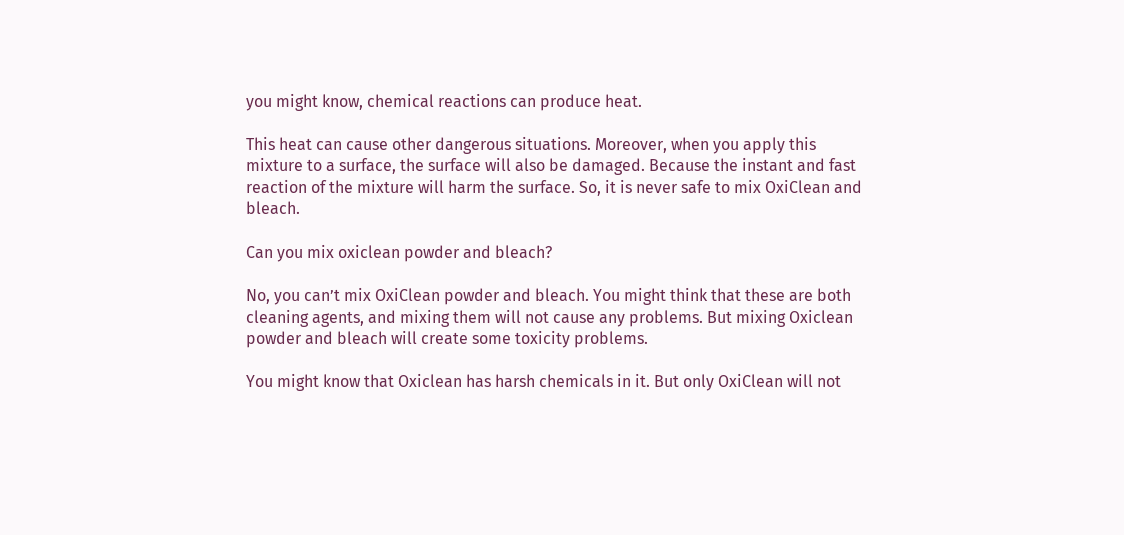you might know, chemical reactions can produce heat.

This heat can cause other dangerous situations. Moreover, when you apply this mixture to a surface, the surface will also be damaged. Because the instant and fast reaction of the mixture will harm the surface. So, it is never safe to mix OxiClean and bleach.

Can you mix oxiclean powder and bleach?

No, you can’t mix OxiClean powder and bleach. You might think that these are both cleaning agents, and mixing them will not cause any problems. But mixing Oxiclean powder and bleach will create some toxicity problems.

You might know that Oxiclean has harsh chemicals in it. But only OxiClean will not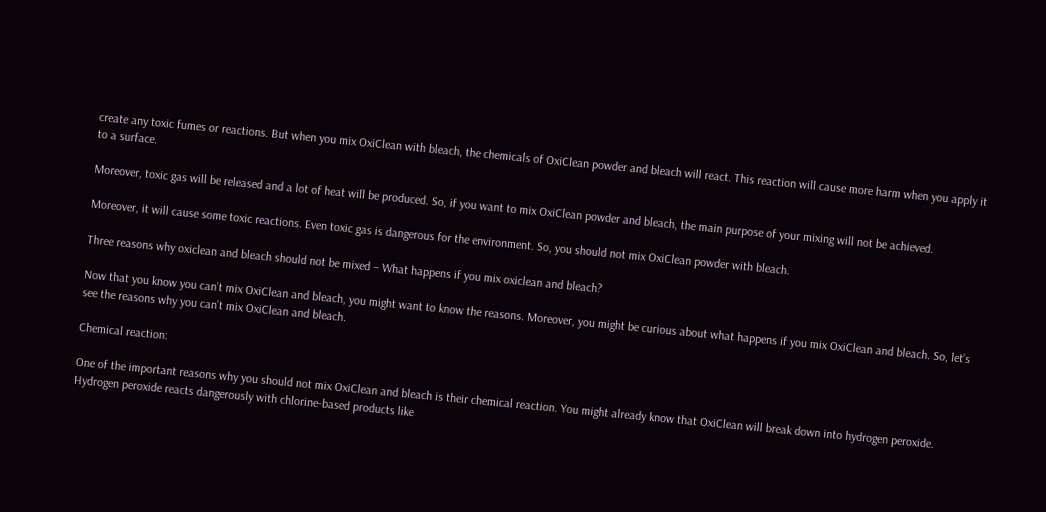create any toxic fumes or reactions. But when you mix OxiClean with bleach, the chemicals of OxiClean powder and bleach will react. This reaction will cause more harm when you apply it to a surface.

Moreover, toxic gas will be released and a lot of heat will be produced. So, if you want to mix OxiClean powder and bleach, the main purpose of your mixing will not be achieved.

Moreover, it will cause some toxic reactions. Even toxic gas is dangerous for the environment. So, you should not mix OxiClean powder with bleach.

Three reasons why oxiclean and bleach should not be mixed – What happens if you mix oxiclean and bleach?

Now that you know you can’t mix OxiClean and bleach, you might want to know the reasons. Moreover, you might be curious about what happens if you mix OxiClean and bleach. So, let’s see the reasons why you can’t mix OxiClean and bleach.

Chemical reaction:

One of the important reasons why you should not mix OxiClean and bleach is their chemical reaction. You might already know that OxiClean will break down into hydrogen peroxide. Hydrogen peroxide reacts dangerously with chlorine-based products like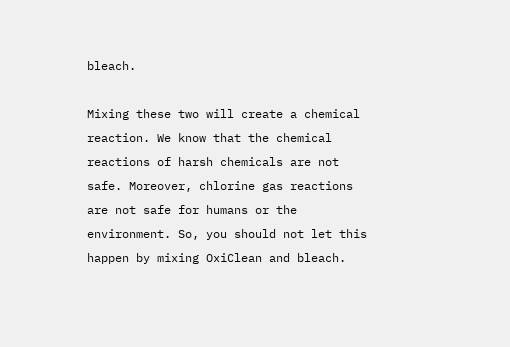bleach.

Mixing these two will create a chemical reaction. We know that the chemical reactions of harsh chemicals are not safe. Moreover, chlorine gas reactions are not safe for humans or the environment. So, you should not let this happen by mixing OxiClean and bleach.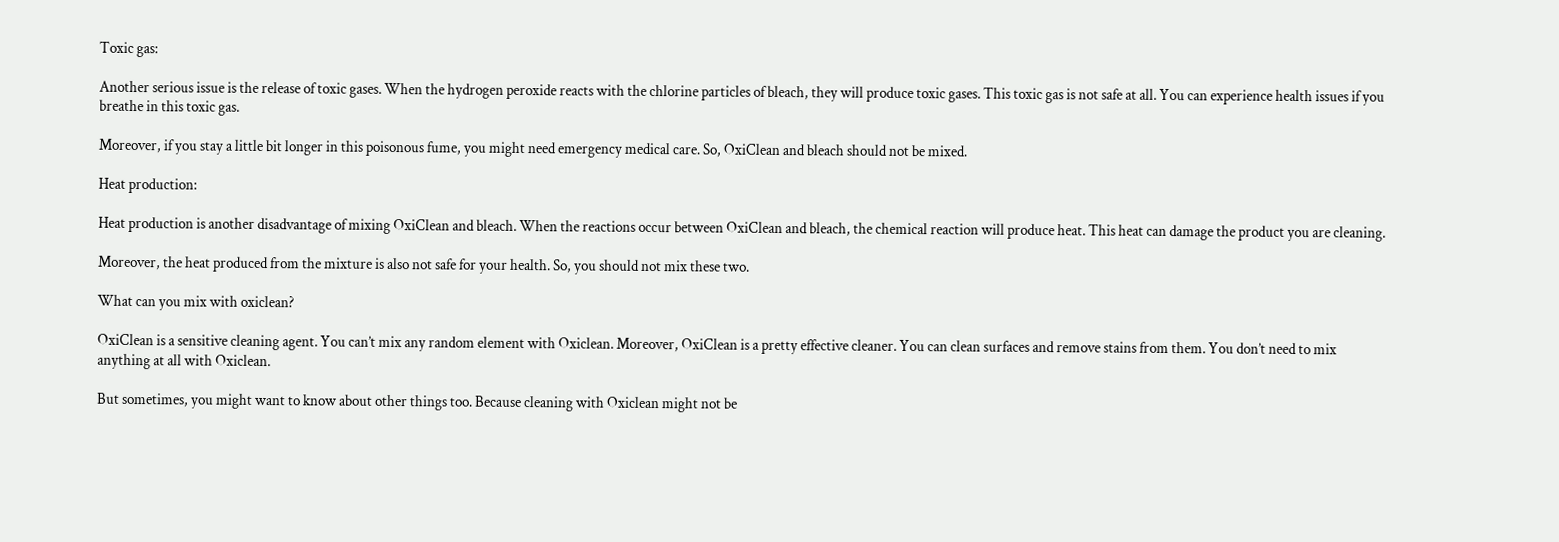Toxic gas:

Another serious issue is the release of toxic gases. When the hydrogen peroxide reacts with the chlorine particles of bleach, they will produce toxic gases. This toxic gas is not safe at all. You can experience health issues if you breathe in this toxic gas.

Moreover, if you stay a little bit longer in this poisonous fume, you might need emergency medical care. So, OxiClean and bleach should not be mixed.

Heat production:

Heat production is another disadvantage of mixing OxiClean and bleach. When the reactions occur between OxiClean and bleach, the chemical reaction will produce heat. This heat can damage the product you are cleaning.

Moreover, the heat produced from the mixture is also not safe for your health. So, you should not mix these two.

What can you mix with oxiclean?

OxiClean is a sensitive cleaning agent. You can’t mix any random element with Oxiclean. Moreover, OxiClean is a pretty effective cleaner. You can clean surfaces and remove stains from them. You don’t need to mix anything at all with Oxiclean.

But sometimes, you might want to know about other things too. Because cleaning with Oxiclean might not be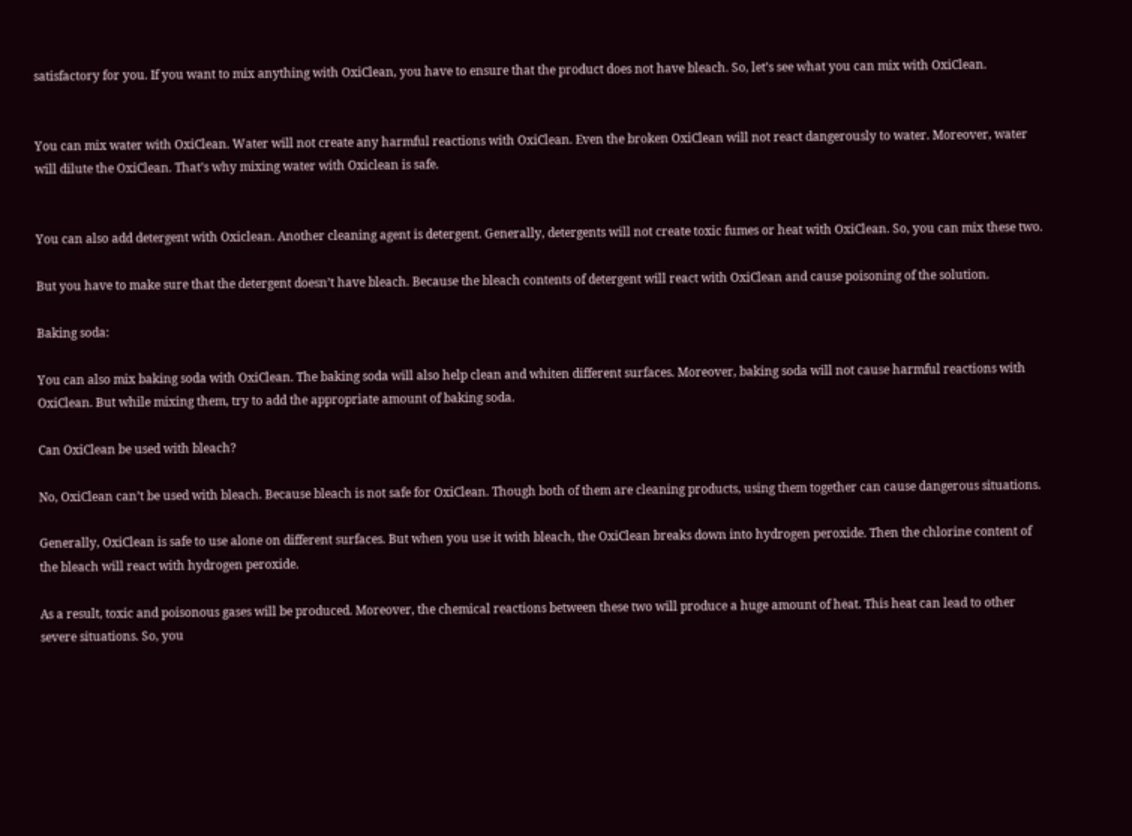satisfactory for you. If you want to mix anything with OxiClean, you have to ensure that the product does not have bleach. So, let’s see what you can mix with OxiClean.


You can mix water with OxiClean. Water will not create any harmful reactions with OxiClean. Even the broken OxiClean will not react dangerously to water. Moreover, water will dilute the OxiClean. That’s why mixing water with Oxiclean is safe.


You can also add detergent with Oxiclean. Another cleaning agent is detergent. Generally, detergents will not create toxic fumes or heat with OxiClean. So, you can mix these two.

But you have to make sure that the detergent doesn’t have bleach. Because the bleach contents of detergent will react with OxiClean and cause poisoning of the solution.

Baking soda:

You can also mix baking soda with OxiClean. The baking soda will also help clean and whiten different surfaces. Moreover, baking soda will not cause harmful reactions with OxiClean. But while mixing them, try to add the appropriate amount of baking soda.

Can OxiClean be used with bleach?

No, OxiClean can’t be used with bleach. Because bleach is not safe for OxiClean. Though both of them are cleaning products, using them together can cause dangerous situations.

Generally, OxiClean is safe to use alone on different surfaces. But when you use it with bleach, the OxiClean breaks down into hydrogen peroxide. Then the chlorine content of the bleach will react with hydrogen peroxide.

As a result, toxic and poisonous gases will be produced. Moreover, the chemical reactions between these two will produce a huge amount of heat. This heat can lead to other severe situations. So, you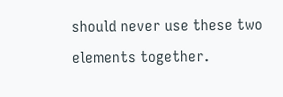should never use these two elements together.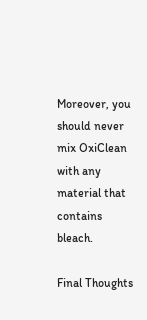Moreover, you should never mix OxiClean with any material that contains bleach.

Final Thoughts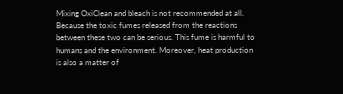Mixing OxiClean and bleach is not recommended at all. Because the toxic fumes released from the reactions between these two can be serious. This fume is harmful to humans and the environment. Moreover, heat production is also a matter of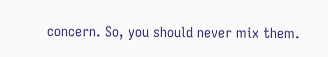concern. So, you should never mix them.